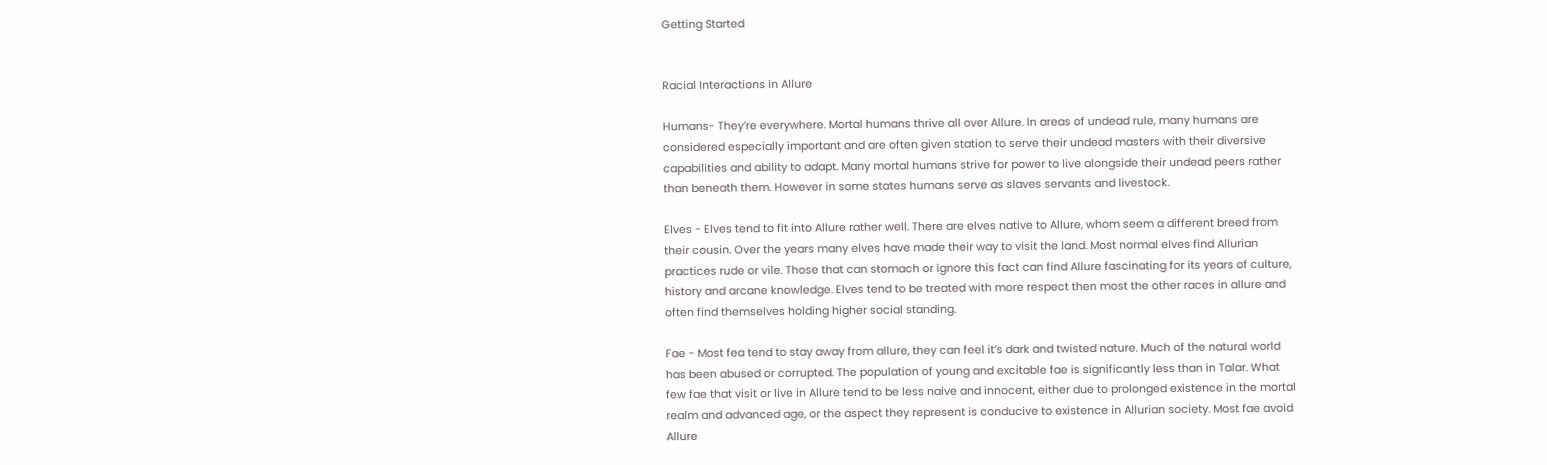Getting Started


Racial Interactions in Allure

Humans- They’re everywhere. Mortal humans thrive all over Allure. In areas of undead rule, many humans are considered especially important and are often given station to serve their undead masters with their diversive capabilities and ability to adapt. Many mortal humans strive for power to live alongside their undead peers rather than beneath them. However in some states humans serve as slaves servants and livestock.

Elves - Elves tend to fit into Allure rather well. There are elves native to Allure, whom seem a different breed from their cousin. Over the years many elves have made their way to visit the land. Most normal elves find Allurian practices rude or vile. Those that can stomach or ignore this fact can find Allure fascinating for its years of culture, history and arcane knowledge. Elves tend to be treated with more respect then most the other races in allure and often find themselves holding higher social standing.

Fae - Most fea tend to stay away from allure, they can feel it’s dark and twisted nature. Much of the natural world has been abused or corrupted. The population of young and excitable fae is significantly less than in Talar. What few fae that visit or live in Allure tend to be less naive and innocent, either due to prolonged existence in the mortal realm and advanced age, or the aspect they represent is conducive to existence in Allurian society. Most fae avoid Allure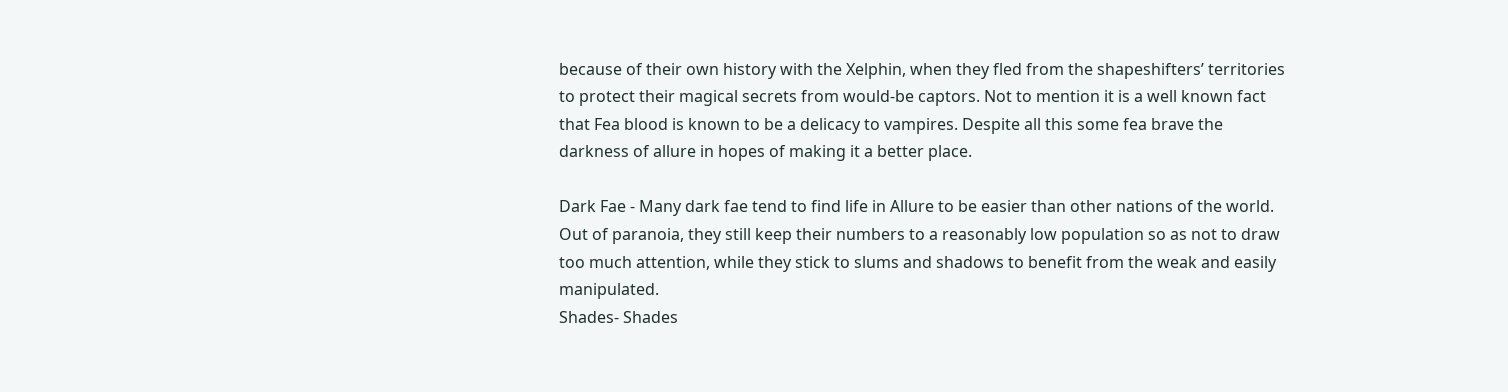because of their own history with the Xelphin, when they fled from the shapeshifters’ territories to protect their magical secrets from would-be captors. Not to mention it is a well known fact that Fea blood is known to be a delicacy to vampires. Despite all this some fea brave the darkness of allure in hopes of making it a better place.

Dark Fae - Many dark fae tend to find life in Allure to be easier than other nations of the world. Out of paranoia, they still keep their numbers to a reasonably low population so as not to draw too much attention, while they stick to slums and shadows to benefit from the weak and easily manipulated.
Shades- Shades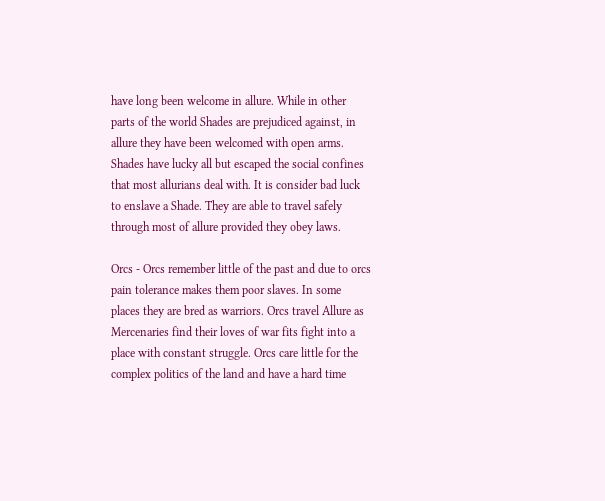have long been welcome in allure. While in other parts of the world Shades are prejudiced against, in allure they have been welcomed with open arms. Shades have lucky all but escaped the social confines that most allurians deal with. It is consider bad luck to enslave a Shade. They are able to travel safely through most of allure provided they obey laws.

Orcs - Orcs remember little of the past and due to orcs pain tolerance makes them poor slaves. In some places they are bred as warriors. Orcs travel Allure as Mercenaries find their loves of war fits fight into a place with constant struggle. Orcs care little for the complex politics of the land and have a hard time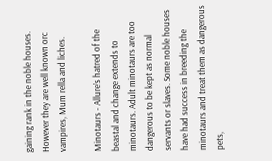gaining rank in the noble houses. However they are well known orc vampires, Mum rella and liches.

Minotaurs - Allure’s hatred of the beastal and change extends to minotaurs. Adult minotaurs are too dangerous to be kept as normal servants or slaves. Some noble houses have had success in breeding the minotaurs and treat them as dangerous pets,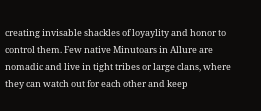creating invisable shackles of loyaylity and honor to control them. Few native Minutoars in Allure are nomadic and live in tight tribes or large clans, where they can watch out for each other and keep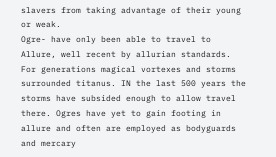slavers from taking advantage of their young or weak.
Ogre- have only been able to travel to Allure, well recent by allurian standards. For generations magical vortexes and storms surrounded titanus. IN the last 500 years the storms have subsided enough to allow travel there. Ogres have yet to gain footing in allure and often are employed as bodyguards and mercary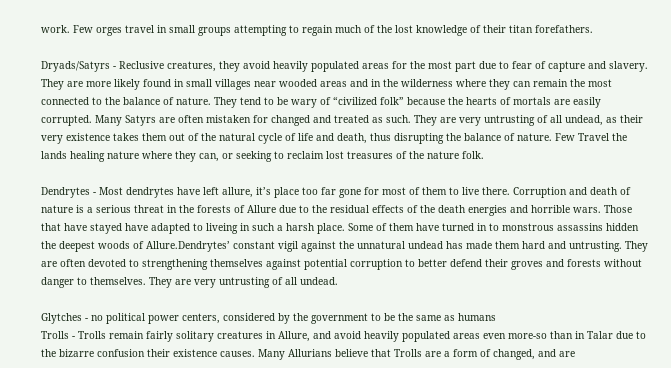work. Few orges travel in small groups attempting to regain much of the lost knowledge of their titan forefathers.

Dryads/Satyrs - Reclusive creatures, they avoid heavily populated areas for the most part due to fear of capture and slavery. They are more likely found in small villages near wooded areas and in the wilderness where they can remain the most connected to the balance of nature. They tend to be wary of “civilized folk” because the hearts of mortals are easily corrupted. Many Satyrs are often mistaken for changed and treated as such. They are very untrusting of all undead, as their very existence takes them out of the natural cycle of life and death, thus disrupting the balance of nature. Few Travel the lands healing nature where they can, or seeking to reclaim lost treasures of the nature folk.

Dendrytes - Most dendrytes have left allure, it’s place too far gone for most of them to live there. Corruption and death of nature is a serious threat in the forests of Allure due to the residual effects of the death energies and horrible wars. Those that have stayed have adapted to liveing in such a harsh place. Some of them have turned in to monstrous assassins hidden the deepest woods of Allure.Dendrytes’ constant vigil against the unnatural undead has made them hard and untrusting. They are often devoted to strengthening themselves against potential corruption to better defend their groves and forests without danger to themselves. They are very untrusting of all undead.

Glytches - no political power centers, considered by the government to be the same as humans
Trolls - Trolls remain fairly solitary creatures in Allure, and avoid heavily populated areas even more-so than in Talar due to the bizarre confusion their existence causes. Many Allurians believe that Trolls are a form of changed, and are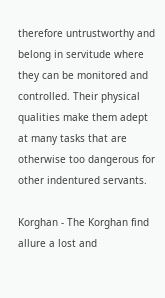therefore untrustworthy and belong in servitude where they can be monitored and controlled. Their physical qualities make them adept at many tasks that are otherwise too dangerous for other indentured servants.

Korghan - The Korghan find allure a lost and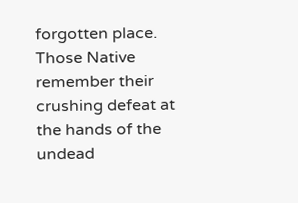forgotten place. Those Native remember their crushing defeat at the hands of the undead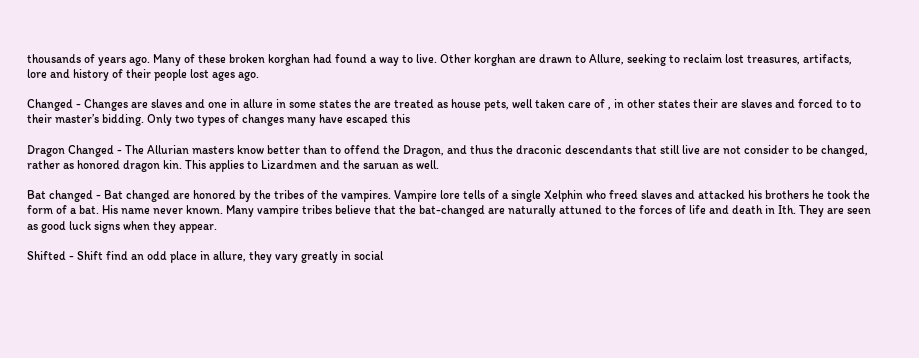thousands of years ago. Many of these broken korghan had found a way to live. Other korghan are drawn to Allure, seeking to reclaim lost treasures, artifacts, lore and history of their people lost ages ago.

Changed - Changes are slaves and one in allure in some states the are treated as house pets, well taken care of , in other states their are slaves and forced to to their master’s bidding. Only two types of changes many have escaped this

Dragon Changed - The Allurian masters know better than to offend the Dragon, and thus the draconic descendants that still live are not consider to be changed, rather as honored dragon kin. This applies to Lizardmen and the saruan as well.

Bat changed - Bat changed are honored by the tribes of the vampires. Vampire lore tells of a single Xelphin who freed slaves and attacked his brothers he took the form of a bat. His name never known. Many vampire tribes believe that the bat-changed are naturally attuned to the forces of life and death in Ith. They are seen as good luck signs when they appear.

Shifted - Shift find an odd place in allure, they vary greatly in social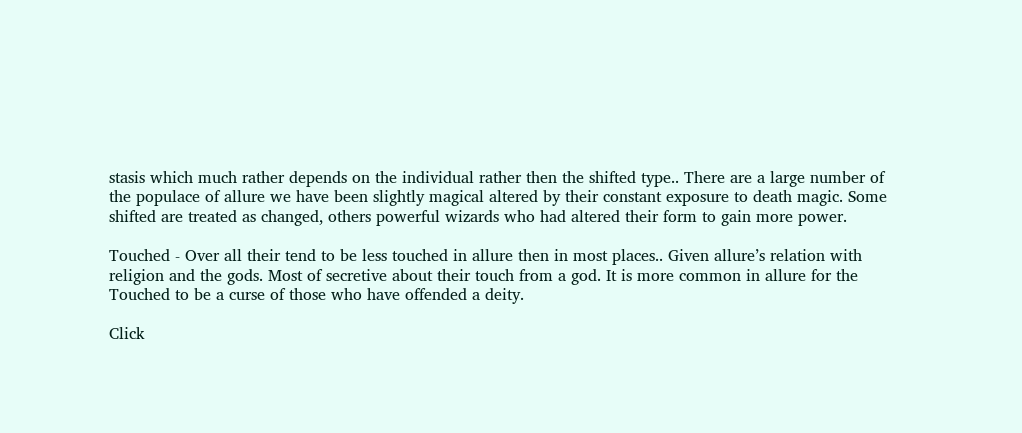stasis which much rather depends on the individual rather then the shifted type.. There are a large number of the populace of allure we have been slightly magical altered by their constant exposure to death magic. Some shifted are treated as changed, others powerful wizards who had altered their form to gain more power.

Touched - Over all their tend to be less touched in allure then in most places.. Given allure’s relation with religion and the gods. Most of secretive about their touch from a god. It is more common in allure for the Touched to be a curse of those who have offended a deity.

Click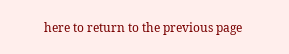here to return to the previous page